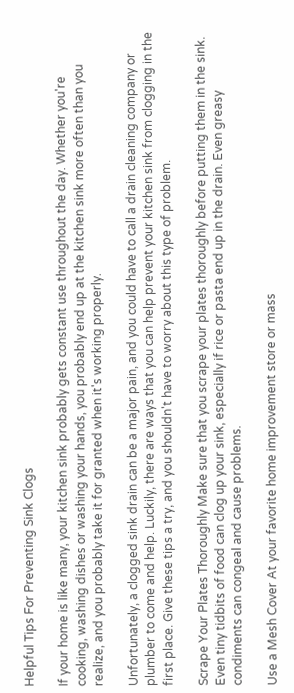Helpful Tips For Preventing Sink Clogs

If your home is like many, your kitchen sink probably gets constant use throughout the day. Whether you're cooking, washing dishes or washing your hands, you probably end up at the kitchen sink more often than you realize, and you probably take it for granted when it's working properly.

Unfortunately, a clogged sink drain can be a major pain, and you could have to call a drain cleaning company or plumber to come and help. Luckily, there are ways that you can help prevent your kitchen sink from clogging in the first place. Give these tips a try, and you shouldn't have to worry about this type of problem.

Scrape Your Plates Thoroughly Make sure that you scrape your plates thoroughly before putting them in the sink. Even tiny tidbits of food can clog up your sink, especially if rice or pasta end up in the drain. Even greasy condiments can congeal and cause problems.

Use a Mesh Cover At your favorite home improvement store or mass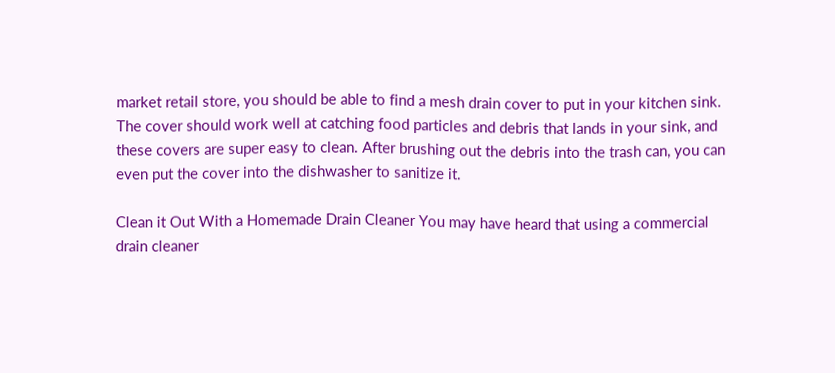market retail store, you should be able to find a mesh drain cover to put in your kitchen sink. The cover should work well at catching food particles and debris that lands in your sink, and these covers are super easy to clean. After brushing out the debris into the trash can, you can even put the cover into the dishwasher to sanitize it.

Clean it Out With a Homemade Drain Cleaner You may have heard that using a commercial drain cleaner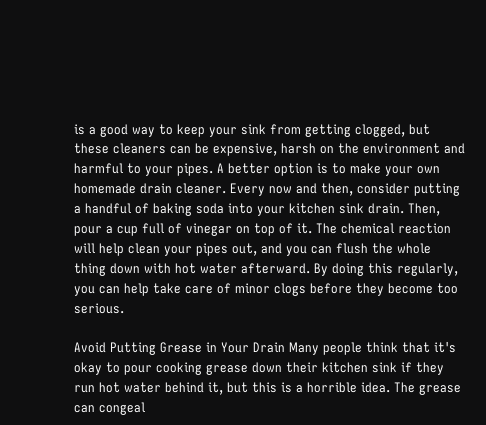is a good way to keep your sink from getting clogged, but these cleaners can be expensive, harsh on the environment and harmful to your pipes. A better option is to make your own homemade drain cleaner. Every now and then, consider putting a handful of baking soda into your kitchen sink drain. Then, pour a cup full of vinegar on top of it. The chemical reaction will help clean your pipes out, and you can flush the whole thing down with hot water afterward. By doing this regularly, you can help take care of minor clogs before they become too serious.

Avoid Putting Grease in Your Drain Many people think that it's okay to pour cooking grease down their kitchen sink if they run hot water behind it, but this is a horrible idea. The grease can congeal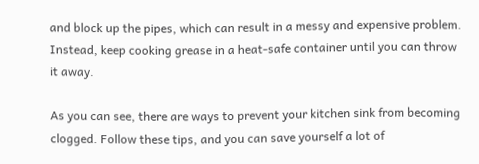and block up the pipes, which can result in a messy and expensive problem. Instead, keep cooking grease in a heat-safe container until you can throw it away.

As you can see, there are ways to prevent your kitchen sink from becoming clogged. Follow these tips, and you can save yourself a lot of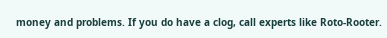money and problems. If you do have a clog, call experts like Roto-Rooter.